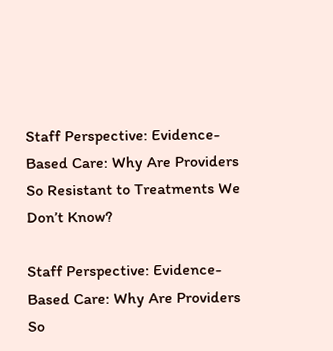Staff Perspective: Evidence-Based Care: Why Are Providers So Resistant to Treatments We Don’t Know?

Staff Perspective: Evidence-Based Care: Why Are Providers So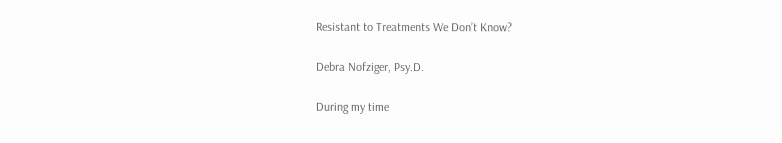Resistant to Treatments We Don’t Know?

Debra Nofziger, Psy.D.

During my time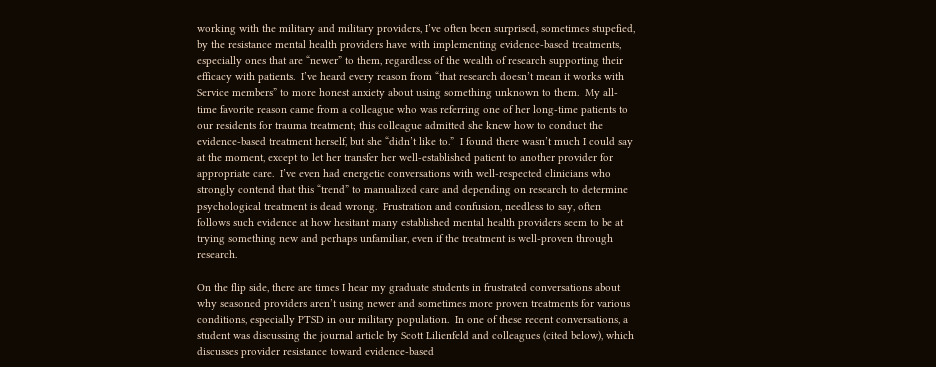working with the military and military providers, I’ve often been surprised, sometimes stupefied, by the resistance mental health providers have with implementing evidence-based treatments, especially ones that are “newer” to them, regardless of the wealth of research supporting their efficacy with patients.  I’ve heard every reason from “that research doesn’t mean it works with Service members” to more honest anxiety about using something unknown to them.  My all-time favorite reason came from a colleague who was referring one of her long-time patients to our residents for trauma treatment; this colleague admitted she knew how to conduct the evidence-based treatment herself, but she “didn’t like to.”  I found there wasn’t much I could say at the moment, except to let her transfer her well-established patient to another provider for appropriate care.  I’ve even had energetic conversations with well-respected clinicians who strongly contend that this “trend” to manualized care and depending on research to determine psychological treatment is dead wrong.  Frustration and confusion, needless to say, often follows such evidence at how hesitant many established mental health providers seem to be at trying something new and perhaps unfamiliar, even if the treatment is well-proven through research.

On the flip side, there are times I hear my graduate students in frustrated conversations about why seasoned providers aren’t using newer and sometimes more proven treatments for various conditions, especially PTSD in our military population.  In one of these recent conversations, a student was discussing the journal article by Scott Lilienfeld and colleagues (cited below), which discusses provider resistance toward evidence-based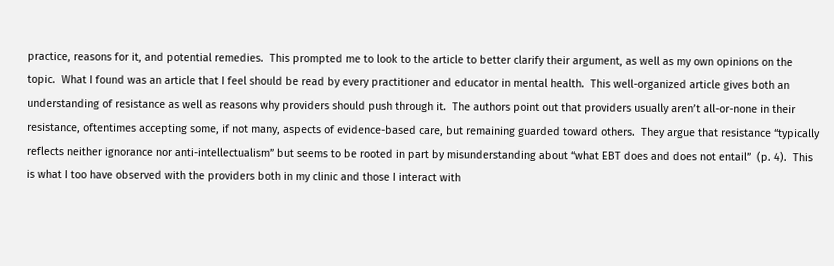practice, reasons for it, and potential remedies.  This prompted me to look to the article to better clarify their argument, as well as my own opinions on the topic.  What I found was an article that I feel should be read by every practitioner and educator in mental health.  This well-organized article gives both an understanding of resistance as well as reasons why providers should push through it.  The authors point out that providers usually aren’t all-or-none in their resistance, oftentimes accepting some, if not many, aspects of evidence-based care, but remaining guarded toward others.  They argue that resistance “typically reflects neither ignorance nor anti-intellectualism” but seems to be rooted in part by misunderstanding about “what EBT does and does not entail”  (p. 4).  This is what I too have observed with the providers both in my clinic and those I interact with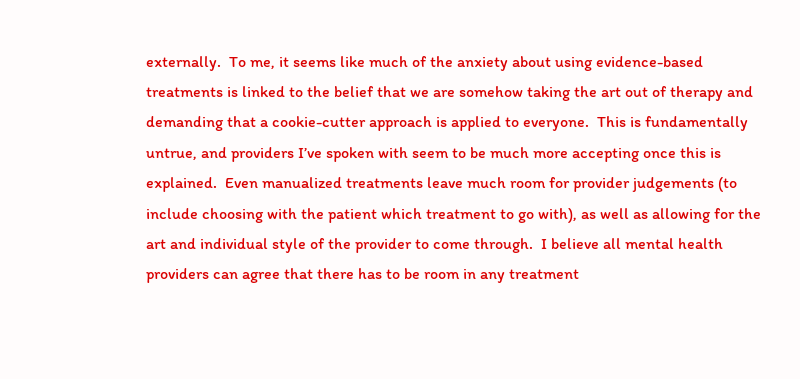externally.  To me, it seems like much of the anxiety about using evidence-based treatments is linked to the belief that we are somehow taking the art out of therapy and demanding that a cookie-cutter approach is applied to everyone.  This is fundamentally untrue, and providers I’ve spoken with seem to be much more accepting once this is explained.  Even manualized treatments leave much room for provider judgements (to include choosing with the patient which treatment to go with), as well as allowing for the art and individual style of the provider to come through.  I believe all mental health providers can agree that there has to be room in any treatment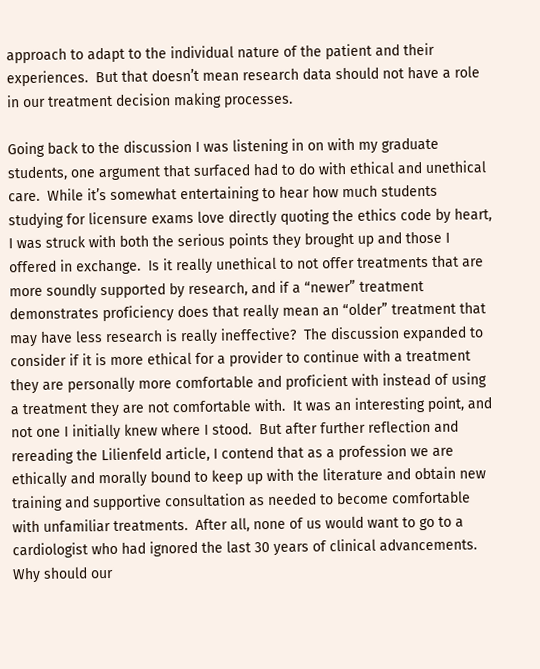approach to adapt to the individual nature of the patient and their experiences.  But that doesn’t mean research data should not have a role in our treatment decision making processes.

Going back to the discussion I was listening in on with my graduate students, one argument that surfaced had to do with ethical and unethical care.  While it’s somewhat entertaining to hear how much students studying for licensure exams love directly quoting the ethics code by heart, I was struck with both the serious points they brought up and those I offered in exchange.  Is it really unethical to not offer treatments that are more soundly supported by research, and if a “newer” treatment demonstrates proficiency does that really mean an “older” treatment that may have less research is really ineffective?  The discussion expanded to consider if it is more ethical for a provider to continue with a treatment they are personally more comfortable and proficient with instead of using a treatment they are not comfortable with.  It was an interesting point, and not one I initially knew where I stood.  But after further reflection and rereading the Lilienfeld article, I contend that as a profession we are ethically and morally bound to keep up with the literature and obtain new training and supportive consultation as needed to become comfortable with unfamiliar treatments.  After all, none of us would want to go to a cardiologist who had ignored the last 30 years of clinical advancements.  Why should our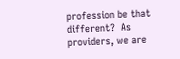profession be that different?  As providers, we are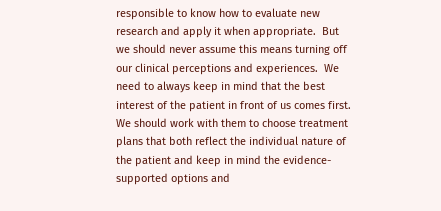responsible to know how to evaluate new research and apply it when appropriate.  But we should never assume this means turning off our clinical perceptions and experiences.  We need to always keep in mind that the best interest of the patient in front of us comes first.  We should work with them to choose treatment plans that both reflect the individual nature of the patient and keep in mind the evidence-supported options and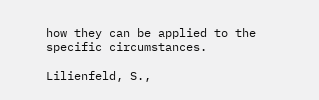how they can be applied to the specific circumstances.

Lilienfeld, S.,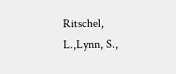Ritschel, L.,Lynn, S.,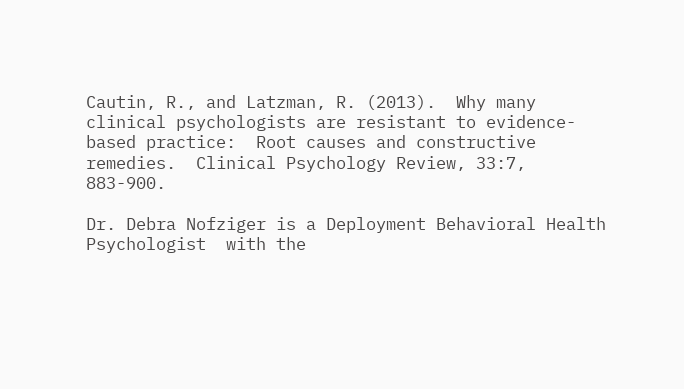Cautin, R., and Latzman, R. (2013).  Why many clinical psychologists are resistant to evidence-based practice:  Root causes and constructive remedies.  Clinical Psychology Review, 33:7, 883-900.

Dr. Debra Nofziger is a Deployment Behavioral Health Psychologist  with the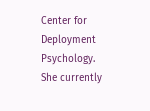Center for Deployment Psychology.  She currently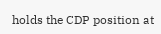holds the CDP position at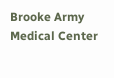Brooke Army Medical Center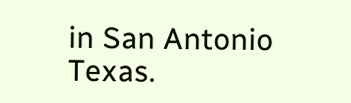in San Antonio Texas.